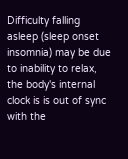Difficulty falling asleep (sleep onset insomnia) may be due to inability to relax, the body's internal clock is is out of sync with the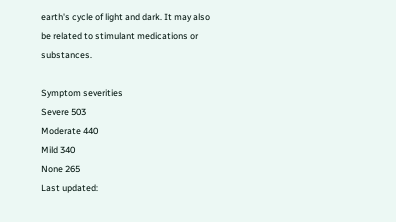earth's cycle of light and dark. It may also be related to stimulant medications or substances.

Symptom severities
Severe 503
Moderate 440
Mild 340
None 265
Last updated: